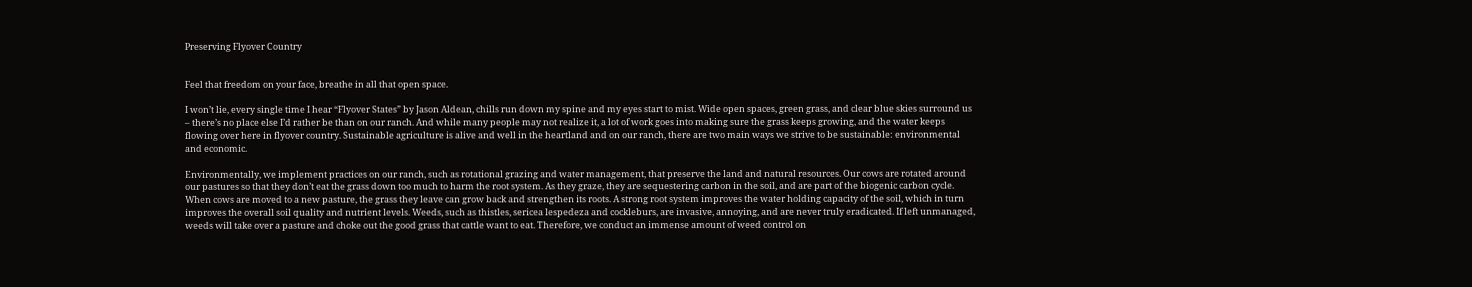Preserving Flyover Country


Feel that freedom on your face, breathe in all that open space.

I won’t lie, every single time I hear “Flyover States” by Jason Aldean, chills run down my spine and my eyes start to mist. Wide open spaces, green grass, and clear blue skies surround us – there’s no place else I’d rather be than on our ranch. And while many people may not realize it, a lot of work goes into making sure the grass keeps growing, and the water keeps flowing over here in flyover country. Sustainable agriculture is alive and well in the heartland and on our ranch, there are two main ways we strive to be sustainable: environmental and economic.

Environmentally, we implement practices on our ranch, such as rotational grazing and water management, that preserve the land and natural resources. Our cows are rotated around our pastures so that they don’t eat the grass down too much to harm the root system. As they graze, they are sequestering carbon in the soil, and are part of the biogenic carbon cycle. When cows are moved to a new pasture, the grass they leave can grow back and strengthen its roots. A strong root system improves the water holding capacity of the soil, which in turn improves the overall soil quality and nutrient levels. Weeds, such as thistles, sericea lespedeza and cockleburs, are invasive, annoying, and are never truly eradicated. If left unmanaged, weeds will take over a pasture and choke out the good grass that cattle want to eat. Therefore, we conduct an immense amount of weed control on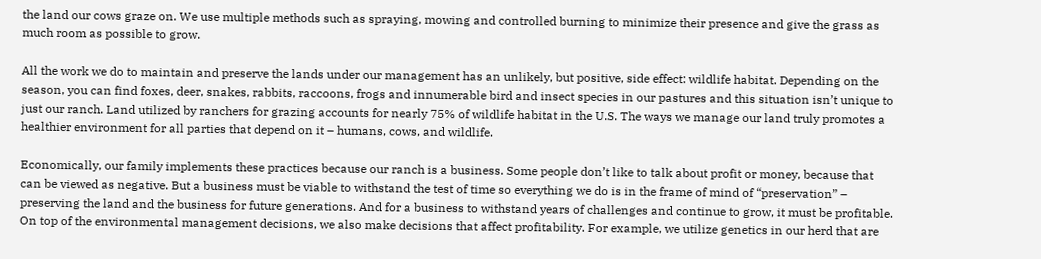the land our cows graze on. We use multiple methods such as spraying, mowing and controlled burning to minimize their presence and give the grass as much room as possible to grow.

All the work we do to maintain and preserve the lands under our management has an unlikely, but positive, side effect: wildlife habitat. Depending on the season, you can find foxes, deer, snakes, rabbits, raccoons, frogs and innumerable bird and insect species in our pastures and this situation isn’t unique to just our ranch. Land utilized by ranchers for grazing accounts for nearly 75% of wildlife habitat in the U.S. The ways we manage our land truly promotes a healthier environment for all parties that depend on it – humans, cows, and wildlife.

Economically, our family implements these practices because our ranch is a business. Some people don’t like to talk about profit or money, because that can be viewed as negative. But a business must be viable to withstand the test of time so everything we do is in the frame of mind of “preservation” – preserving the land and the business for future generations. And for a business to withstand years of challenges and continue to grow, it must be profitable. On top of the environmental management decisions, we also make decisions that affect profitability. For example, we utilize genetics in our herd that are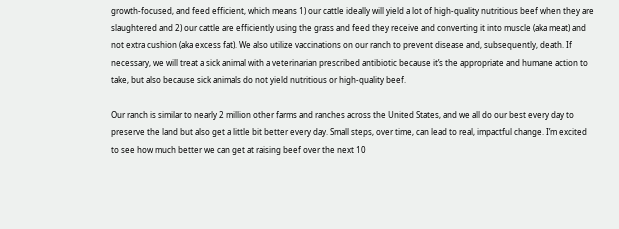growth-focused, and feed efficient, which means 1) our cattle ideally will yield a lot of high-quality nutritious beef when they are slaughtered and 2) our cattle are efficiently using the grass and feed they receive and converting it into muscle (aka meat) and not extra cushion (aka excess fat). We also utilize vaccinations on our ranch to prevent disease and, subsequently, death. If necessary, we will treat a sick animal with a veterinarian prescribed antibiotic because it’s the appropriate and humane action to take, but also because sick animals do not yield nutritious or high-quality beef.

Our ranch is similar to nearly 2 million other farms and ranches across the United States, and we all do our best every day to preserve the land but also get a little bit better every day. Small steps, over time, can lead to real, impactful change. I’m excited to see how much better we can get at raising beef over the next 10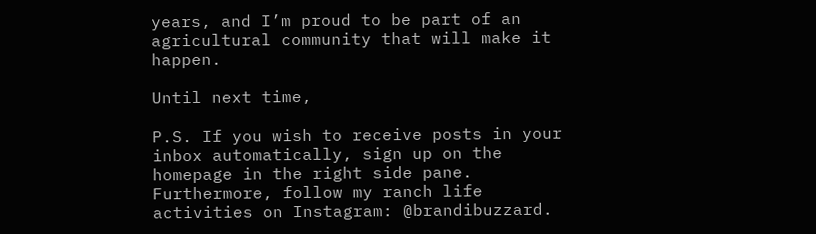years, and I’m proud to be part of an agricultural community that will make it happen.

Until next time,

P.S. If you wish to receive posts in your inbox automatically, sign up on the homepage in the right side pane. Furthermore, follow my ranch life activities on Instagram: @brandibuzzard.